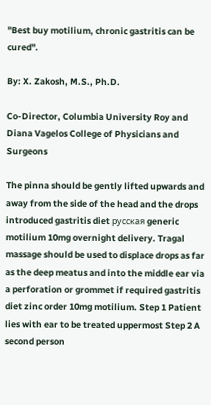"Best buy motilium, chronic gastritis can be cured".

By: X. Zakosh, M.S., Ph.D.

Co-Director, Columbia University Roy and Diana Vagelos College of Physicians and Surgeons

The pinna should be gently lifted upwards and away from the side of the head and the drops introduced gastritis diet русская generic motilium 10mg overnight delivery. Tragal massage should be used to displace drops as far as the deep meatus and into the middle ear via a perforation or grommet if required gastritis diet zinc order 10mg motilium. Step 1 Patient lies with ear to be treated uppermost Step 2 A second person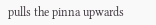pulls the pinna upwards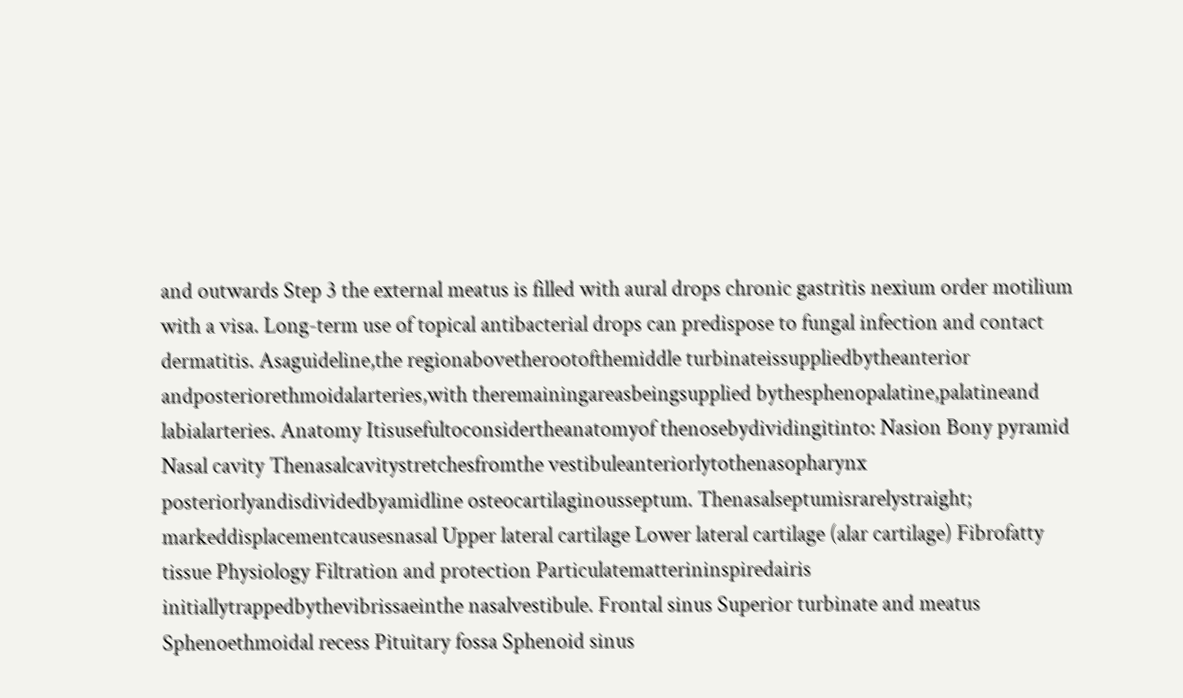and outwards Step 3 the external meatus is filled with aural drops chronic gastritis nexium order motilium with a visa. Long-term use of topical antibacterial drops can predispose to fungal infection and contact dermatitis. Asaguideline,the regionabovetherootofthemiddle turbinateissuppliedbytheanterior andposteriorethmoidalarteries,with theremainingareasbeingsupplied bythesphenopalatine,palatineand labialarteries. Anatomy Itisusefultoconsidertheanatomyof thenosebydividingitinto: Nasion Bony pyramid Nasal cavity Thenasalcavitystretchesfromthe vestibuleanteriorlytothenasopharynx posteriorlyandisdividedbyamidline osteocartilaginousseptum. Thenasalseptumisrarelystraight; markeddisplacementcausesnasal Upper lateral cartilage Lower lateral cartilage (alar cartilage) Fibrofatty tissue Physiology Filtration and protection Particulatematterininspiredairis initiallytrappedbythevibrissaeinthe nasalvestibule. Frontal sinus Superior turbinate and meatus Sphenoethmoidal recess Pituitary fossa Sphenoid sinus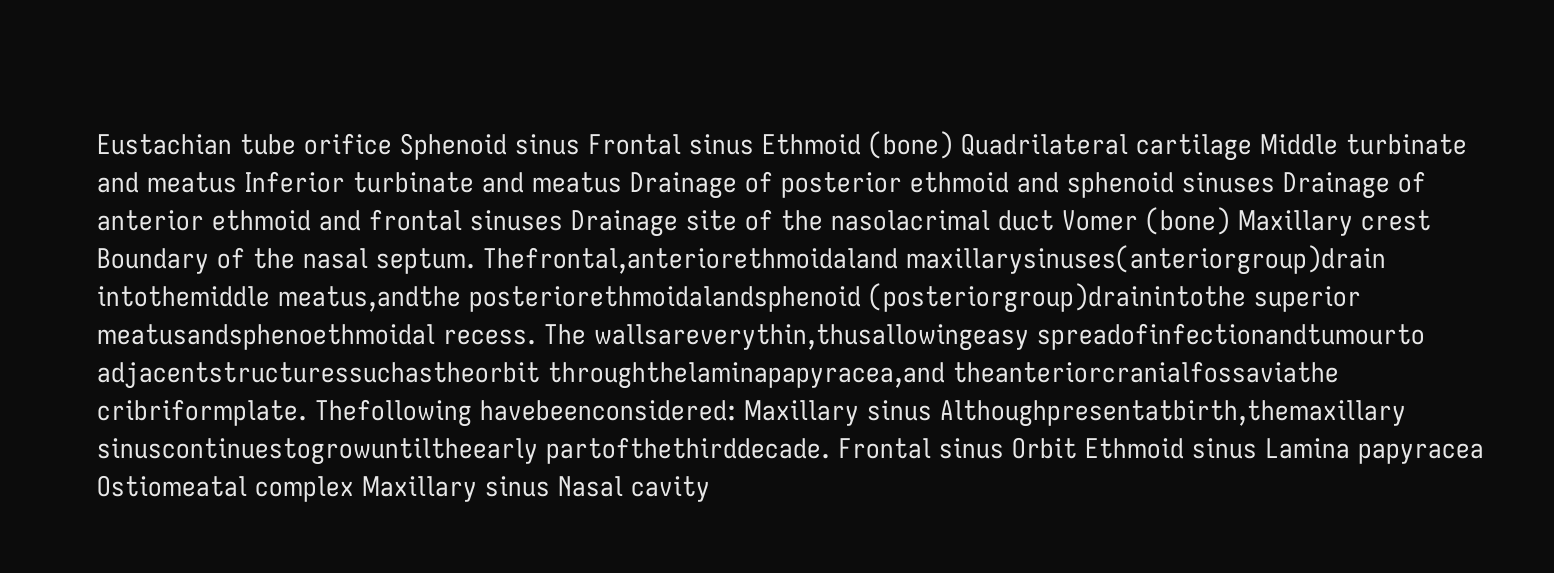Eustachian tube orifice Sphenoid sinus Frontal sinus Ethmoid (bone) Quadrilateral cartilage Middle turbinate and meatus Inferior turbinate and meatus Drainage of posterior ethmoid and sphenoid sinuses Drainage of anterior ethmoid and frontal sinuses Drainage site of the nasolacrimal duct Vomer (bone) Maxillary crest Boundary of the nasal septum. Thefrontal,anteriorethmoidaland maxillarysinuses(anteriorgroup)drain intothemiddle meatus,andthe posteriorethmoidalandsphenoid (posteriorgroup)drainintothe superior meatusandsphenoethmoidal recess. The wallsareverythin,thusallowingeasy spreadofinfectionandtumourto adjacentstructuressuchastheorbit throughthelaminapapyracea,and theanteriorcranialfossaviathe cribriformplate. Thefollowing havebeenconsidered: Maxillary sinus Althoughpresentatbirth,themaxillary sinuscontinuestogrowuntiltheearly partofthethirddecade. Frontal sinus Orbit Ethmoid sinus Lamina papyracea Ostiomeatal complex Maxillary sinus Nasal cavity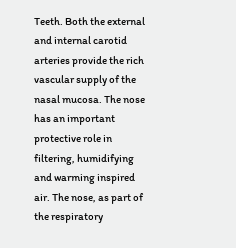Teeth. Both the external and internal carotid arteries provide the rich vascular supply of the nasal mucosa. The nose has an important protective role in filtering, humidifying and warming inspired air. The nose, as part of the respiratory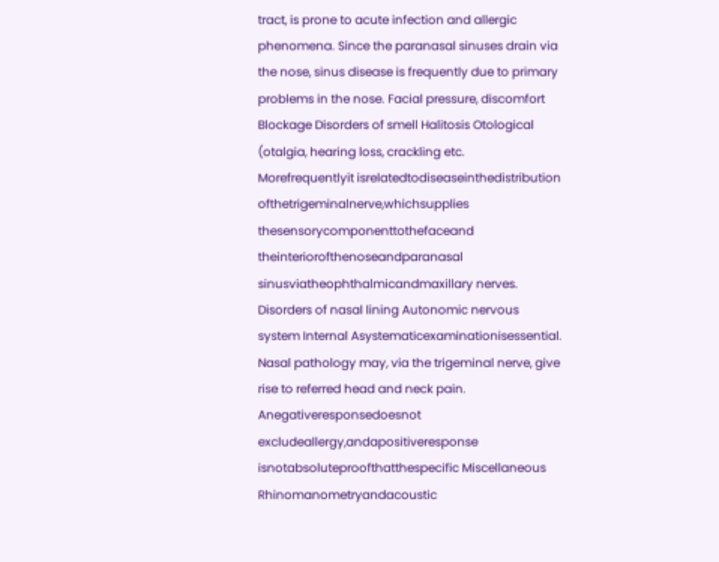tract, is prone to acute infection and allergic phenomena. Since the paranasal sinuses drain via the nose, sinus disease is frequently due to primary problems in the nose. Facial pressure, discomfort Blockage Disorders of smell Halitosis Otological (otalgia, hearing loss, crackling etc. Morefrequentlyit isrelatedtodiseaseinthedistribution ofthetrigeminalnerve,whichsupplies thesensorycomponenttothefaceand theinteriorofthenoseandparanasal sinusviatheophthalmicandmaxillary nerves. Disorders of nasal lining Autonomic nervous system Internal Asystematicexaminationisessential. Nasal pathology may, via the trigeminal nerve, give rise to referred head and neck pain. Anegativeresponsedoesnot excludeallergy,andapositiveresponse isnotabsoluteproofthatthespecific Miscellaneous Rhinomanometryandacoustic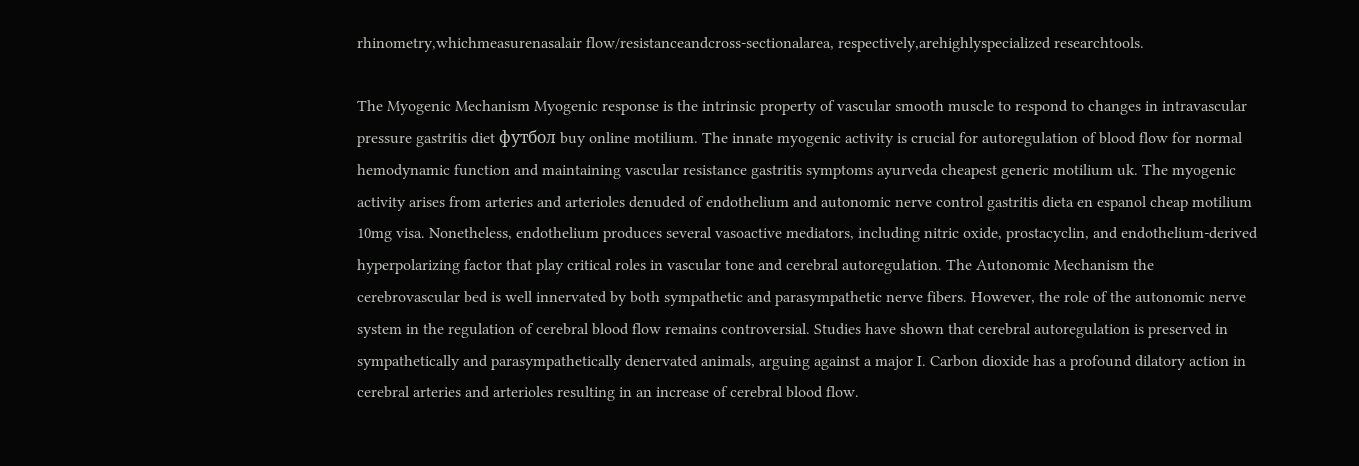rhinometry,whichmeasurenasalair flow/resistanceandcross-sectionalarea, respectively,arehighlyspecialized researchtools.

The Myogenic Mechanism Myogenic response is the intrinsic property of vascular smooth muscle to respond to changes in intravascular pressure gastritis diet футбол buy online motilium. The innate myogenic activity is crucial for autoregulation of blood flow for normal hemodynamic function and maintaining vascular resistance gastritis symptoms ayurveda cheapest generic motilium uk. The myogenic activity arises from arteries and arterioles denuded of endothelium and autonomic nerve control gastritis dieta en espanol cheap motilium 10mg visa. Nonetheless, endothelium produces several vasoactive mediators, including nitric oxide, prostacyclin, and endothelium-derived hyperpolarizing factor that play critical roles in vascular tone and cerebral autoregulation. The Autonomic Mechanism the cerebrovascular bed is well innervated by both sympathetic and parasympathetic nerve fibers. However, the role of the autonomic nerve system in the regulation of cerebral blood flow remains controversial. Studies have shown that cerebral autoregulation is preserved in sympathetically and parasympathetically denervated animals, arguing against a major I. Carbon dioxide has a profound dilatory action in cerebral arteries and arterioles resulting in an increase of cerebral blood flow.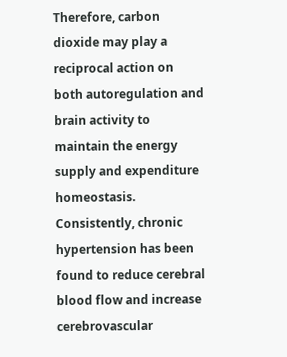Therefore, carbon dioxide may play a reciprocal action on both autoregulation and brain activity to maintain the energy supply and expenditure homeostasis. Consistently, chronic hypertension has been found to reduce cerebral blood flow and increase cerebrovascular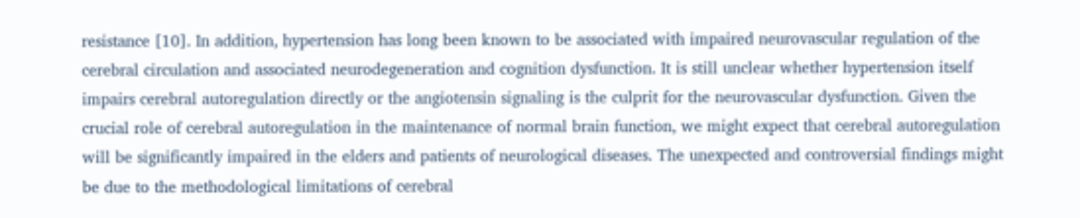resistance [10]. In addition, hypertension has long been known to be associated with impaired neurovascular regulation of the cerebral circulation and associated neurodegeneration and cognition dysfunction. It is still unclear whether hypertension itself impairs cerebral autoregulation directly or the angiotensin signaling is the culprit for the neurovascular dysfunction. Given the crucial role of cerebral autoregulation in the maintenance of normal brain function, we might expect that cerebral autoregulation will be significantly impaired in the elders and patients of neurological diseases. The unexpected and controversial findings might be due to the methodological limitations of cerebral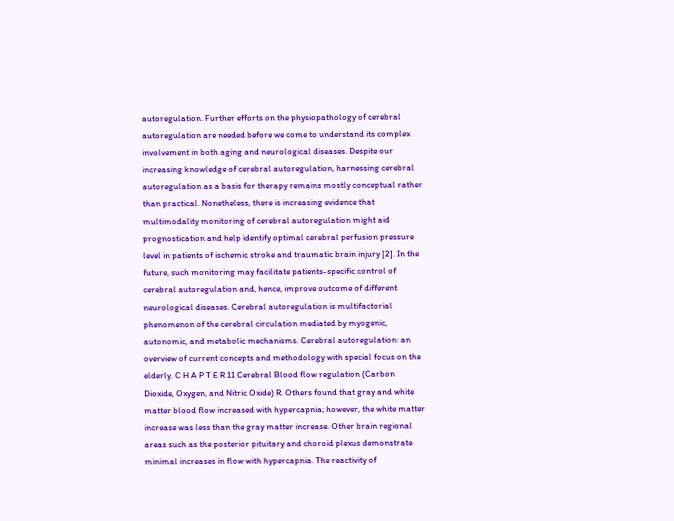autoregulation. Further efforts on the physiopathology of cerebral autoregulation are needed before we come to understand its complex involvement in both aging and neurological diseases. Despite our increasing knowledge of cerebral autoregulation, harnessing cerebral autoregulation as a basis for therapy remains mostly conceptual rather than practical. Nonetheless, there is increasing evidence that multimodality monitoring of cerebral autoregulation might aid prognostication and help identify optimal cerebral perfusion pressure level in patients of ischemic stroke and traumatic brain injury [2]. In the future, such monitoring may facilitate patients-specific control of cerebral autoregulation and, hence, improve outcome of different neurological diseases. Cerebral autoregulation is multifactorial phenomenon of the cerebral circulation mediated by myogenic, autonomic, and metabolic mechanisms. Cerebral autoregulation: an overview of current concepts and methodology with special focus on the elderly. C H A P T E R 11 Cerebral Blood flow regulation (Carbon Dioxide, Oxygen, and Nitric Oxide) R. Others found that gray and white matter blood flow increased with hypercapnia; however, the white matter increase was less than the gray matter increase. Other brain regional areas such as the posterior pituitary and choroid plexus demonstrate minimal increases in flow with hypercapnia. The reactivity of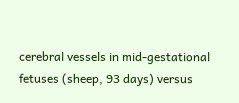cerebral vessels in mid-gestational fetuses (sheep, 93 days) versus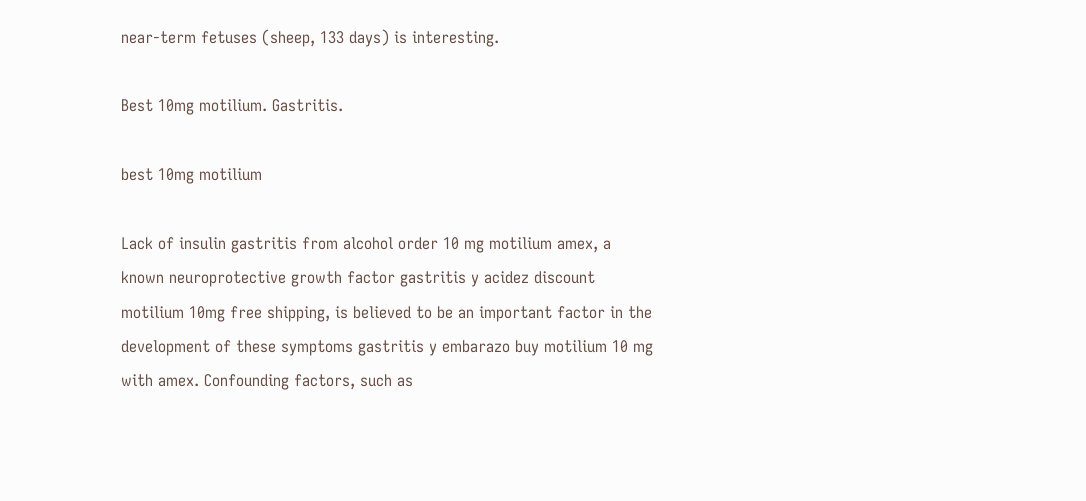near-term fetuses (sheep, 133 days) is interesting.

Best 10mg motilium. Gastritis.

best 10mg motilium

Lack of insulin gastritis from alcohol order 10 mg motilium amex, a known neuroprotective growth factor gastritis y acidez discount motilium 10mg free shipping, is believed to be an important factor in the development of these symptoms gastritis y embarazo buy motilium 10 mg with amex. Confounding factors, such as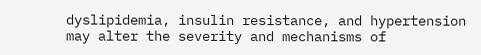dyslipidemia, insulin resistance, and hypertension may alter the severity and mechanisms of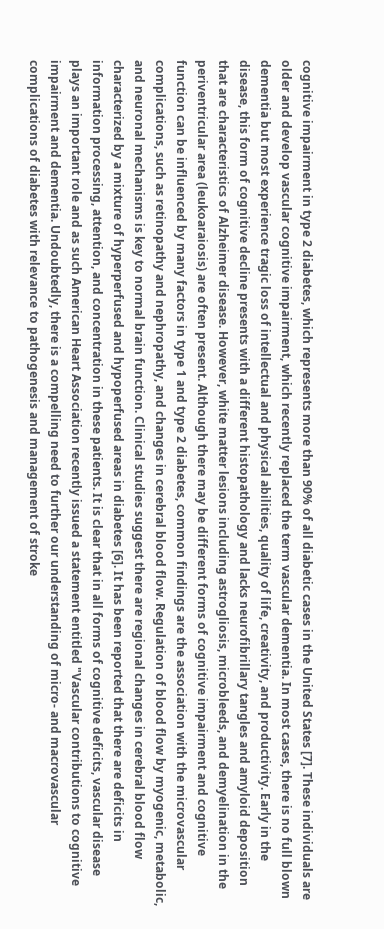cognitive impairment in type 2 diabetes, which represents more than 90% of all diabetic cases in the United States [7]. These individuals are older and develop vascular cognitive impairment, which recently replaced the term vascular dementia. In most cases, there is no full blown dementia but most experience tragic loss of intellectual and physical abilities, quality of life, creativity, and productivity. Early in the disease, this form of cognitive decline presents with a different histopathology and lacks neurofibrillary tangles and amyloid deposition that are characteristics of Alzheimer disease. However, white matter lesions including astrogliosis, microbleeds, and demyelination in the periventricular area (leukoaraiosis) are often present. Although there may be different forms of cognitive impairment and cognitive function can be influenced by many factors in type 1 and type 2 diabetes, common findings are the association with the microvascular complications, such as retinopathy and nephropathy, and changes in cerebral blood flow. Regulation of blood flow by myogenic, metabolic, and neuronal mechanisms is key to normal brain function. Clinical studies suggest there are regional changes in cerebral blood flow characterized by a mixture of hyperperfused and hypoperfused areas in diabetes [6]. It has been reported that there are deficits in information processing, attention, and concentration in these patients. It is clear that in all forms of cognitive deficits, vascular disease plays an important role and as such American Heart Association recently issued a statement entitled "Vascular contributions to cognitive impairment and dementia. Undoubtedly, there is a compelling need to further our understanding of micro- and macrovascular complications of diabetes with relevance to pathogenesis and management of stroke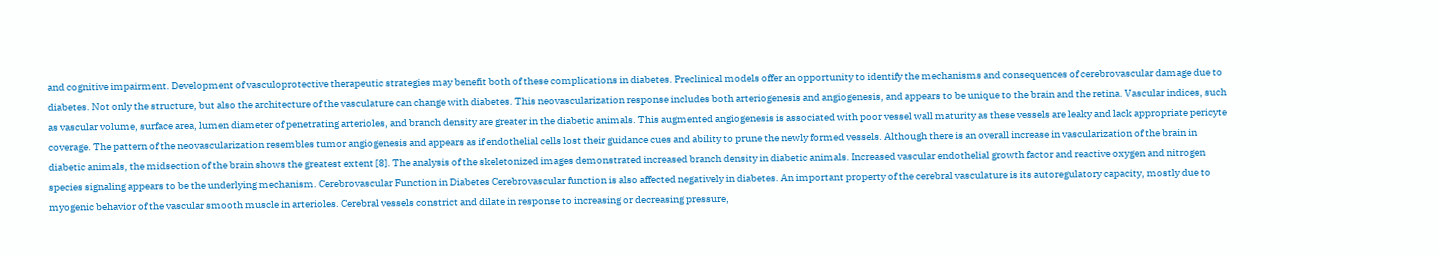and cognitive impairment. Development of vasculoprotective therapeutic strategies may benefit both of these complications in diabetes. Preclinical models offer an opportunity to identify the mechanisms and consequences of cerebrovascular damage due to diabetes. Not only the structure, but also the architecture of the vasculature can change with diabetes. This neovascularization response includes both arteriogenesis and angiogenesis, and appears to be unique to the brain and the retina. Vascular indices, such as vascular volume, surface area, lumen diameter of penetrating arterioles, and branch density are greater in the diabetic animals. This augmented angiogenesis is associated with poor vessel wall maturity as these vessels are leaky and lack appropriate pericyte coverage. The pattern of the neovascularization resembles tumor angiogenesis and appears as if endothelial cells lost their guidance cues and ability to prune the newly formed vessels. Although there is an overall increase in vascularization of the brain in diabetic animals, the midsection of the brain shows the greatest extent [8]. The analysis of the skeletonized images demonstrated increased branch density in diabetic animals. Increased vascular endothelial growth factor and reactive oxygen and nitrogen species signaling appears to be the underlying mechanism. Cerebrovascular Function in Diabetes Cerebrovascular function is also affected negatively in diabetes. An important property of the cerebral vasculature is its autoregulatory capacity, mostly due to myogenic behavior of the vascular smooth muscle in arterioles. Cerebral vessels constrict and dilate in response to increasing or decreasing pressure,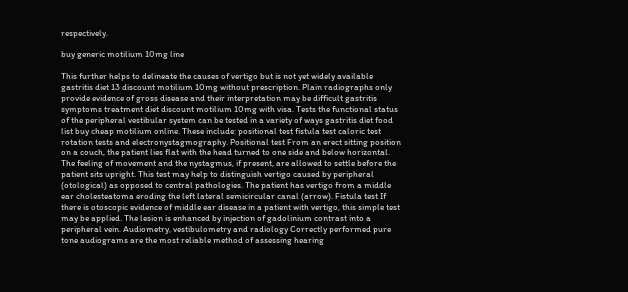respectively.

buy generic motilium 10mg line

This further helps to delineate the causes of vertigo but is not yet widely available gastritis diet 13 discount motilium 10mg without prescription. Plain radiographs only provide evidence of gross disease and their interpretation may be difficult gastritis symptoms treatment diet discount motilium 10mg with visa. Tests the functional status of the peripheral vestibular system can be tested in a variety of ways gastritis diet food list buy cheap motilium online. These include: positional test fistula test caloric test rotation tests and electronystagmography. Positional test From an erect sitting position on a couch, the patient lies flat with the head turned to one side and below horizontal. The feeling of movement and the nystagmus, if present, are allowed to settle before the patient sits upright. This test may help to distinguish vertigo caused by peripheral (otological) as opposed to central pathologies. The patient has vertigo from a middle ear cholesteatoma eroding the left lateral semicircular canal (arrow). Fistula test If there is otoscopic evidence of middle ear disease in a patient with vertigo, this simple test may be applied. The lesion is enhanced by injection of gadolinium contrast into a peripheral vein. Audiometry, vestibulometry and radiology Correctly performed pure tone audiograms are the most reliable method of assessing hearing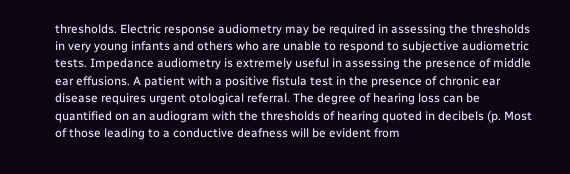thresholds. Electric response audiometry may be required in assessing the thresholds in very young infants and others who are unable to respond to subjective audiometric tests. Impedance audiometry is extremely useful in assessing the presence of middle ear effusions. A patient with a positive fistula test in the presence of chronic ear disease requires urgent otological referral. The degree of hearing loss can be quantified on an audiogram with the thresholds of hearing quoted in decibels (p. Most of those leading to a conductive deafness will be evident from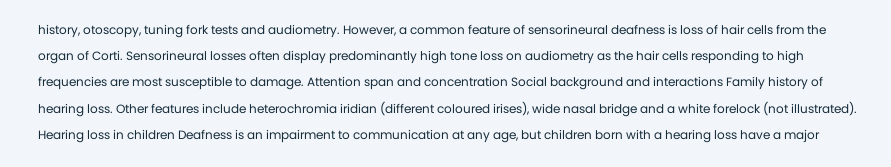history, otoscopy, tuning fork tests and audiometry. However, a common feature of sensorineural deafness is loss of hair cells from the organ of Corti. Sensorineural losses often display predominantly high tone loss on audiometry as the hair cells responding to high frequencies are most susceptible to damage. Attention span and concentration Social background and interactions Family history of hearing loss. Other features include heterochromia iridian (different coloured irises), wide nasal bridge and a white forelock (not illustrated). Hearing loss in children Deafness is an impairment to communication at any age, but children born with a hearing loss have a major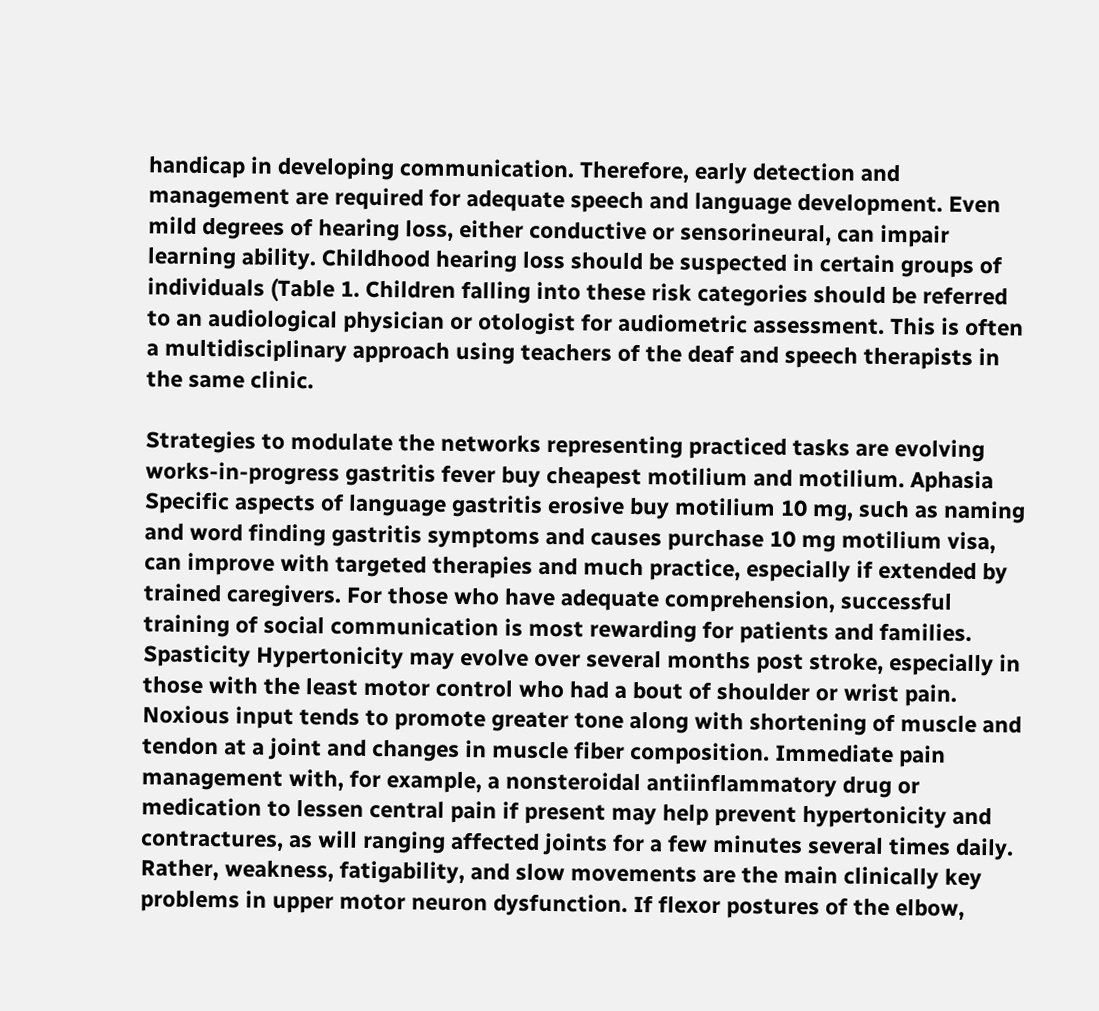handicap in developing communication. Therefore, early detection and management are required for adequate speech and language development. Even mild degrees of hearing loss, either conductive or sensorineural, can impair learning ability. Childhood hearing loss should be suspected in certain groups of individuals (Table 1. Children falling into these risk categories should be referred to an audiological physician or otologist for audiometric assessment. This is often a multidisciplinary approach using teachers of the deaf and speech therapists in the same clinic.

Strategies to modulate the networks representing practiced tasks are evolving works-in-progress gastritis fever buy cheapest motilium and motilium. Aphasia Specific aspects of language gastritis erosive buy motilium 10 mg, such as naming and word finding gastritis symptoms and causes purchase 10 mg motilium visa, can improve with targeted therapies and much practice, especially if extended by trained caregivers. For those who have adequate comprehension, successful training of social communication is most rewarding for patients and families. Spasticity Hypertonicity may evolve over several months post stroke, especially in those with the least motor control who had a bout of shoulder or wrist pain. Noxious input tends to promote greater tone along with shortening of muscle and tendon at a joint and changes in muscle fiber composition. Immediate pain management with, for example, a nonsteroidal antiinflammatory drug or medication to lessen central pain if present may help prevent hypertonicity and contractures, as will ranging affected joints for a few minutes several times daily. Rather, weakness, fatigability, and slow movements are the main clinically key problems in upper motor neuron dysfunction. If flexor postures of the elbow,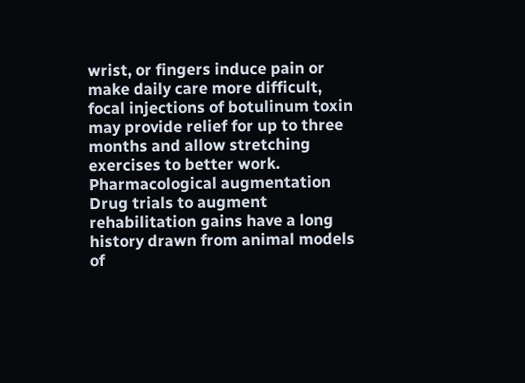wrist, or fingers induce pain or make daily care more difficult, focal injections of botulinum toxin may provide relief for up to three months and allow stretching exercises to better work. Pharmacological augmentation Drug trials to augment rehabilitation gains have a long history drawn from animal models of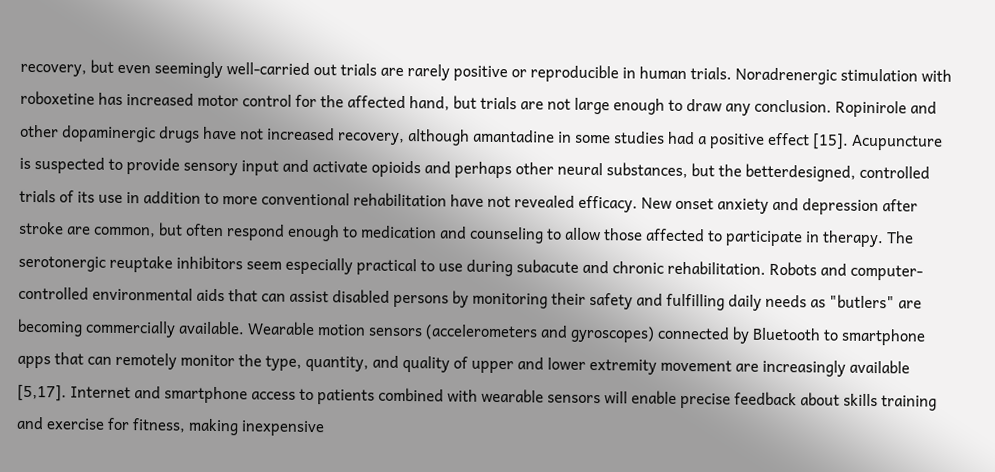recovery, but even seemingly well-carried out trials are rarely positive or reproducible in human trials. Noradrenergic stimulation with roboxetine has increased motor control for the affected hand, but trials are not large enough to draw any conclusion. Ropinirole and other dopaminergic drugs have not increased recovery, although amantadine in some studies had a positive effect [15]. Acupuncture is suspected to provide sensory input and activate opioids and perhaps other neural substances, but the betterdesigned, controlled trials of its use in addition to more conventional rehabilitation have not revealed efficacy. New onset anxiety and depression after stroke are common, but often respond enough to medication and counseling to allow those affected to participate in therapy. The serotonergic reuptake inhibitors seem especially practical to use during subacute and chronic rehabilitation. Robots and computer-controlled environmental aids that can assist disabled persons by monitoring their safety and fulfilling daily needs as "butlers" are becoming commercially available. Wearable motion sensors (accelerometers and gyroscopes) connected by Bluetooth to smartphone apps that can remotely monitor the type, quantity, and quality of upper and lower extremity movement are increasingly available [5,17]. Internet and smartphone access to patients combined with wearable sensors will enable precise feedback about skills training and exercise for fitness, making inexpensive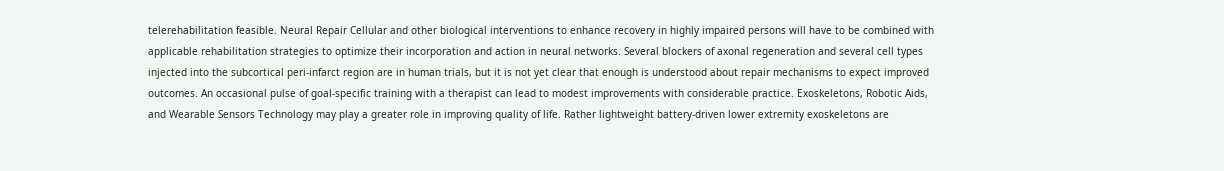telerehabilitation feasible. Neural Repair Cellular and other biological interventions to enhance recovery in highly impaired persons will have to be combined with applicable rehabilitation strategies to optimize their incorporation and action in neural networks. Several blockers of axonal regeneration and several cell types injected into the subcortical peri-infarct region are in human trials, but it is not yet clear that enough is understood about repair mechanisms to expect improved outcomes. An occasional pulse of goal-specific training with a therapist can lead to modest improvements with considerable practice. Exoskeletons, Robotic Aids, and Wearable Sensors Technology may play a greater role in improving quality of life. Rather lightweight battery-driven lower extremity exoskeletons are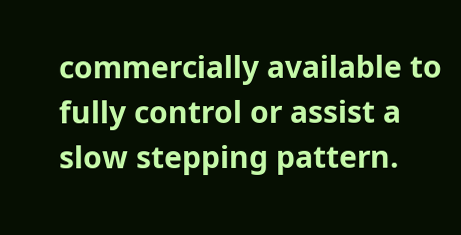commercially available to fully control or assist a slow stepping pattern.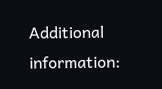Additional information: